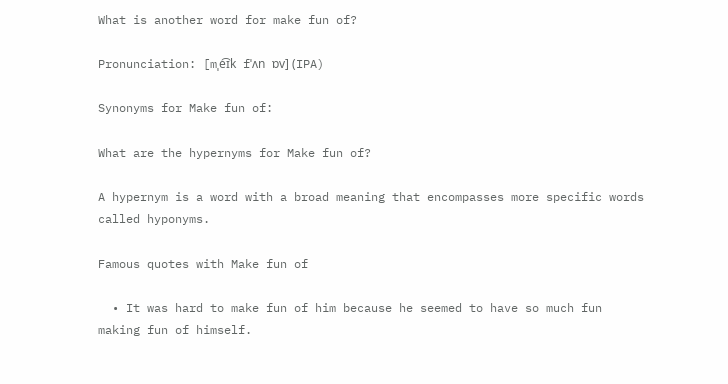What is another word for make fun of?

Pronunciation: [mˌe͡ɪk fˈʌn ɒv] (IPA)

Synonyms for Make fun of:

What are the hypernyms for Make fun of?

A hypernym is a word with a broad meaning that encompasses more specific words called hyponyms.

Famous quotes with Make fun of

  • It was hard to make fun of him because he seemed to have so much fun making fun of himself.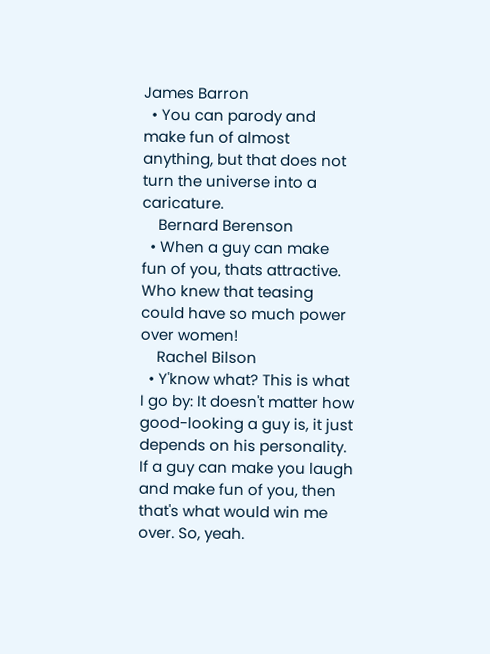James Barron
  • You can parody and make fun of almost anything, but that does not turn the universe into a caricature.
    Bernard Berenson
  • When a guy can make fun of you, thats attractive. Who knew that teasing could have so much power over women!
    Rachel Bilson
  • Y'know what? This is what I go by: It doesn't matter how good-looking a guy is, it just depends on his personality. If a guy can make you laugh and make fun of you, then that's what would win me over. So, yeah.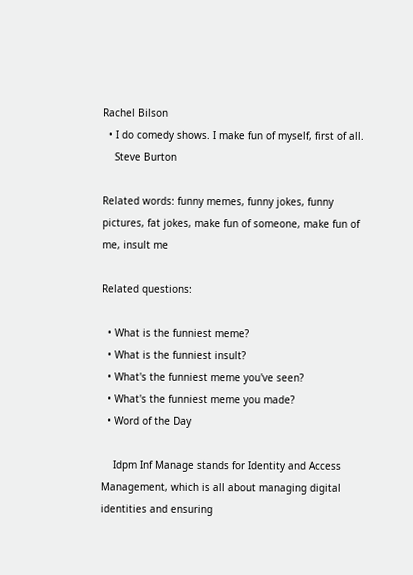Rachel Bilson
  • I do comedy shows. I make fun of myself, first of all.
    Steve Burton

Related words: funny memes, funny jokes, funny pictures, fat jokes, make fun of someone, make fun of me, insult me

Related questions:

  • What is the funniest meme?
  • What is the funniest insult?
  • What's the funniest meme you've seen?
  • What's the funniest meme you made?
  • Word of the Day

    Idpm Inf Manage stands for Identity and Access Management, which is all about managing digital identities and ensuring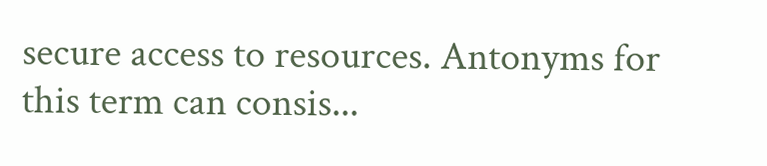secure access to resources. Antonyms for this term can consis...